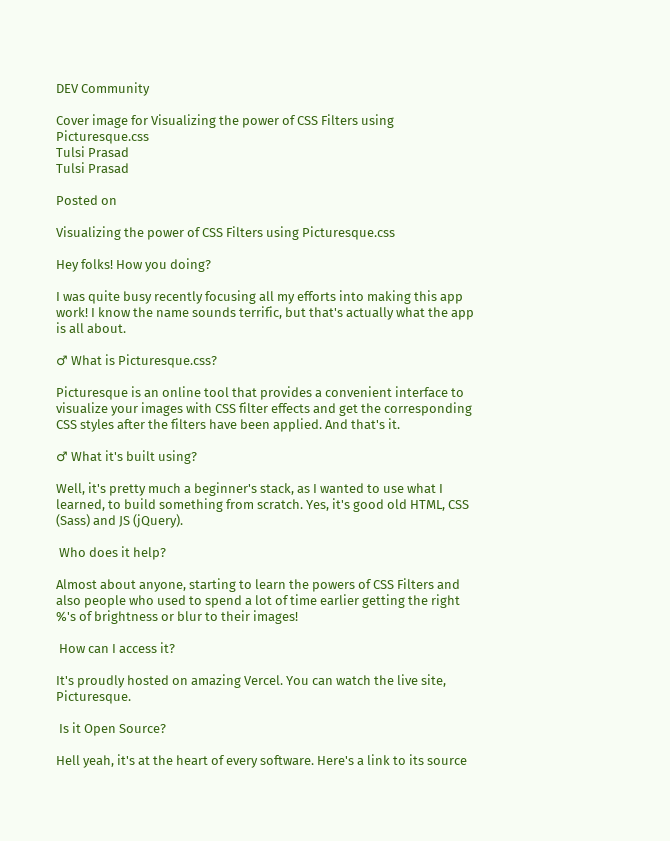DEV Community

Cover image for Visualizing the power of CSS Filters using Picturesque.css
Tulsi Prasad
Tulsi Prasad

Posted on

Visualizing the power of CSS Filters using Picturesque.css

Hey folks! How you doing?

I was quite busy recently focusing all my efforts into making this app work! I know the name sounds terrific, but that's actually what the app is all about.

♂ What is Picturesque.css?

Picturesque is an online tool that provides a convenient interface to visualize your images with CSS filter effects and get the corresponding CSS styles after the filters have been applied. And that's it.

♂ What it's built using?

Well, it's pretty much a beginner's stack, as I wanted to use what I learned, to build something from scratch. Yes, it's good old HTML, CSS (Sass) and JS (jQuery).

 Who does it help?

Almost about anyone, starting to learn the powers of CSS Filters and also people who used to spend a lot of time earlier getting the right %'s of brightness or blur to their images!

 How can I access it?

It's proudly hosted on amazing Vercel. You can watch the live site, Picturesque.

 Is it Open Source?

Hell yeah, it's at the heart of every software. Here's a link to its source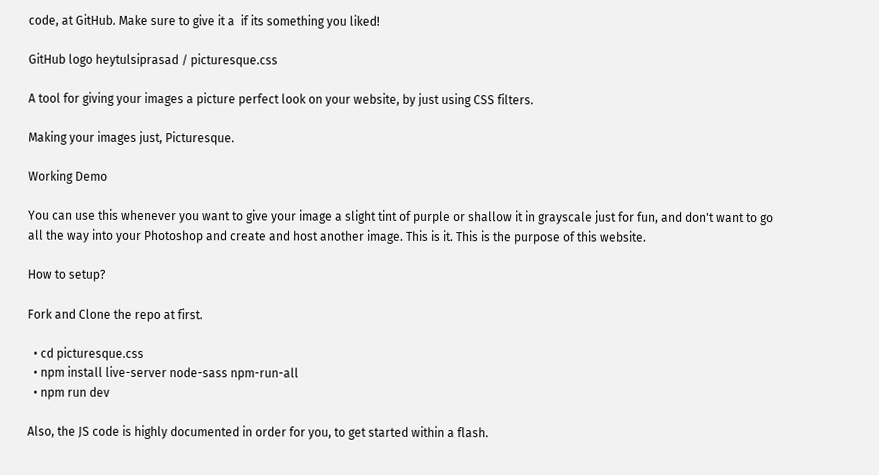code, at GitHub. Make sure to give it a  if its something you liked!

GitHub logo heytulsiprasad / picturesque.css

A tool for giving your images a picture perfect look on your website, by just using CSS filters.

Making your images just, Picturesque.

Working Demo

You can use this whenever you want to give your image a slight tint of purple or shallow it in grayscale just for fun, and don't want to go all the way into your Photoshop and create and host another image. This is it. This is the purpose of this website.

How to setup?

Fork and Clone the repo at first.

  • cd picturesque.css
  • npm install live-server node-sass npm-run-all
  • npm run dev

Also, the JS code is highly documented in order for you, to get started within a flash.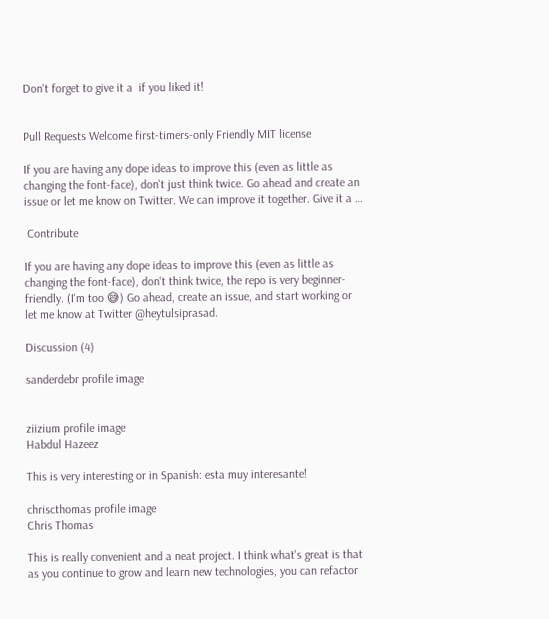Don't forget to give it a  if you liked it!


Pull Requests Welcome first-timers-only Friendly MIT license

If you are having any dope ideas to improve this (even as little as changing the font-face), don't just think twice. Go ahead and create an issue or let me know on Twitter. We can improve it together. Give it a …

 Contribute

If you are having any dope ideas to improve this (even as little as changing the font-face), don't think twice, the repo is very beginner-friendly. (I'm too 😅) Go ahead, create an issue, and start working or let me know at Twitter @heytulsiprasad.

Discussion (4)

sanderdebr profile image


ziizium profile image
Habdul Hazeez

This is very interesting or in Spanish: esta muy interesante!

chriscthomas profile image
Chris Thomas

This is really convenient and a neat project. I think what's great is that as you continue to grow and learn new technologies, you can refactor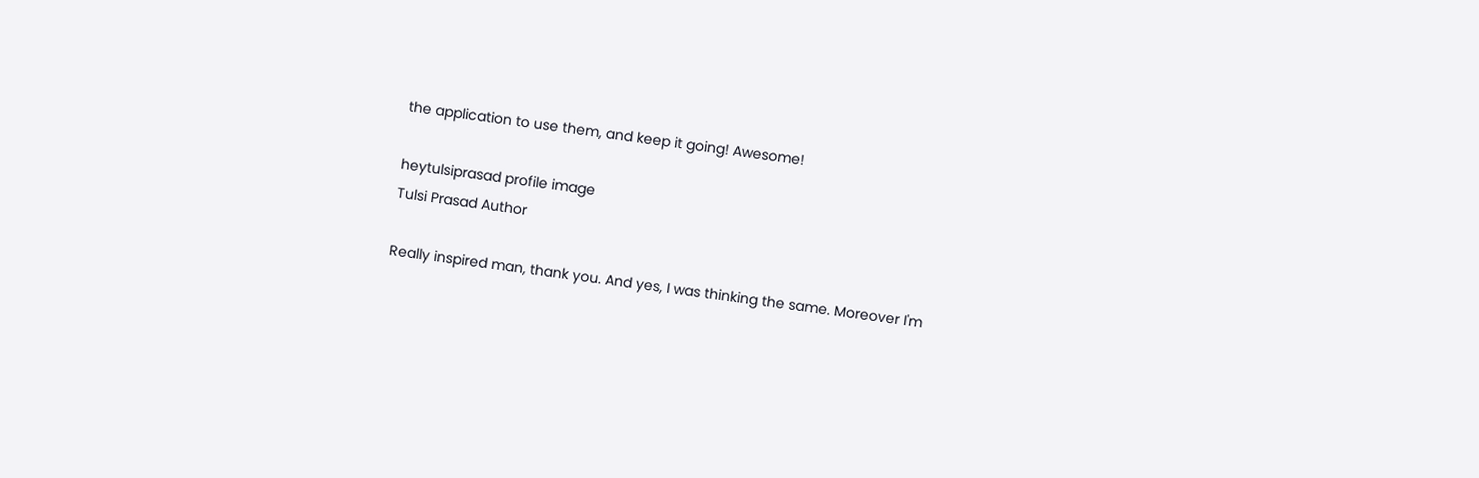the application to use them, and keep it going! Awesome!

heytulsiprasad profile image
Tulsi Prasad Author

Really inspired man, thank you. And yes, I was thinking the same. Moreover I'm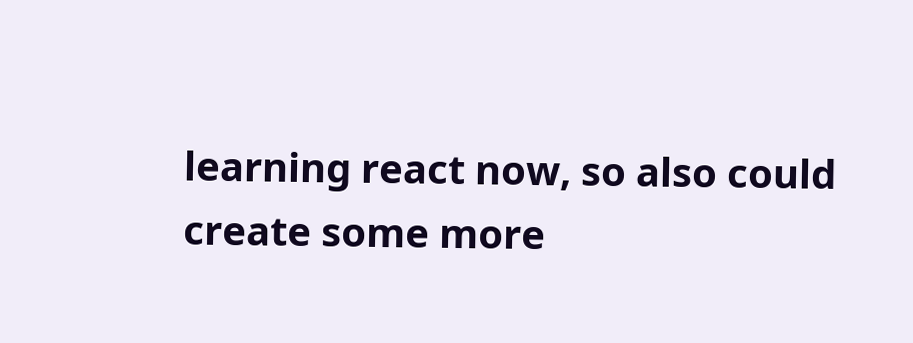learning react now, so also could create some more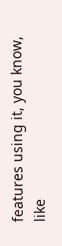features using it, you know, like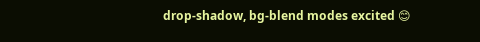drop-shadow, bg-blend modes excited 😊